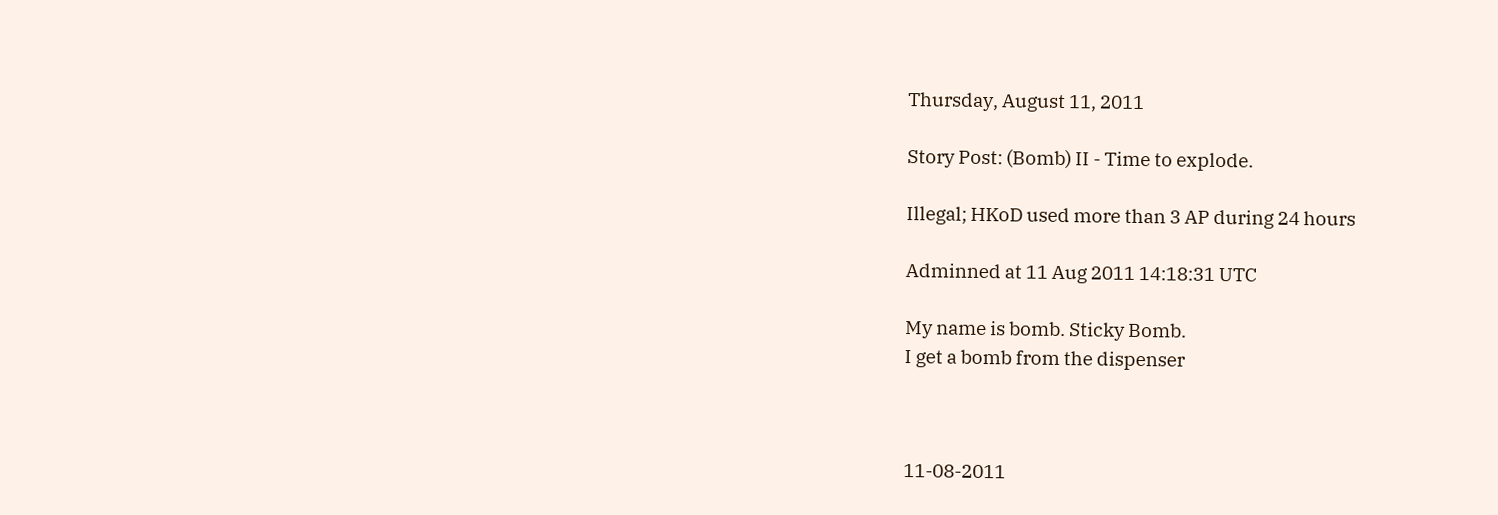Thursday, August 11, 2011

Story Post: (Bomb) II - Time to explode.

Illegal; HKoD used more than 3 AP during 24 hours

Adminned at 11 Aug 2011 14:18:31 UTC

My name is bomb. Sticky Bomb.
I get a bomb from the dispenser



11-08-2011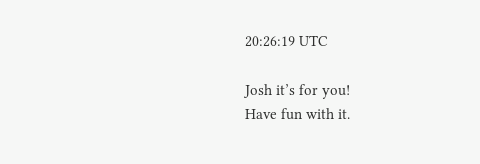20:26:19 UTC

Josh it’s for you!
Have fun with it.